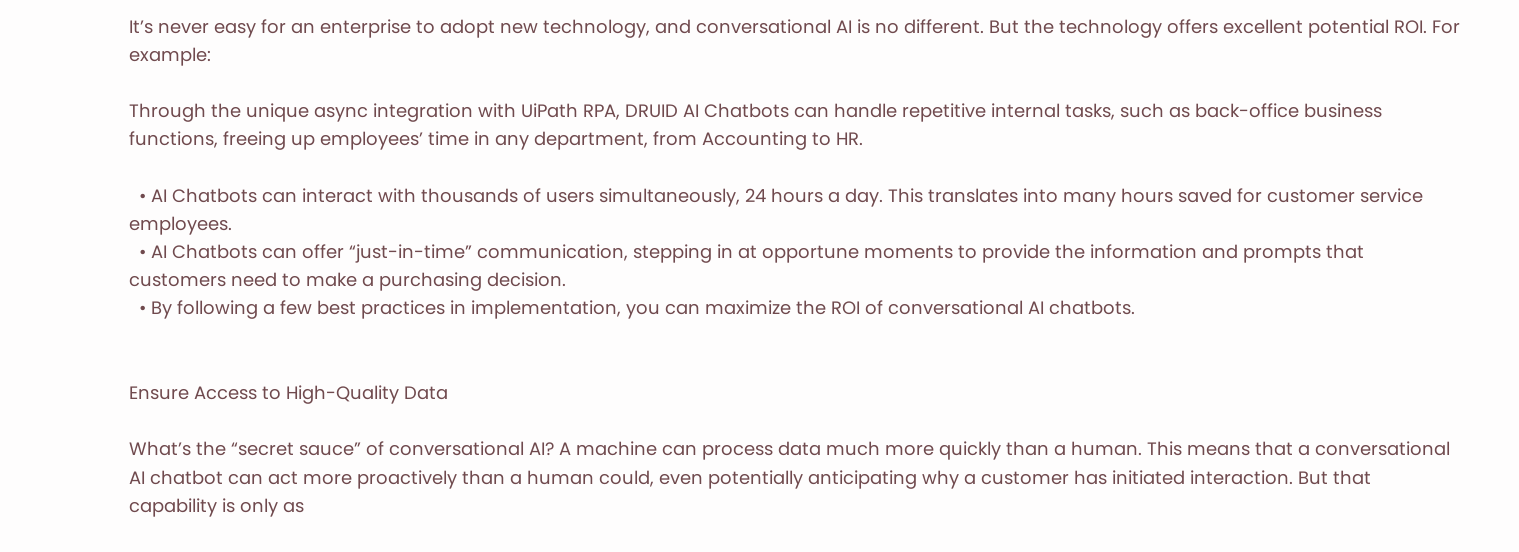It’s never easy for an enterprise to adopt new technology, and conversational AI is no different. But the technology offers excellent potential ROI. For example:

Through the unique async integration with UiPath RPA, DRUID AI Chatbots can handle repetitive internal tasks, such as back-office business functions, freeing up employees’ time in any department, from Accounting to HR.

  • AI Chatbots can interact with thousands of users simultaneously, 24 hours a day. This translates into many hours saved for customer service employees.
  • AI Chatbots can offer “just-in-time” communication, stepping in at opportune moments to provide the information and prompts that customers need to make a purchasing decision.
  • By following a few best practices in implementation, you can maximize the ROI of conversational AI chatbots.


Ensure Access to High-Quality Data

What’s the “secret sauce” of conversational AI? A machine can process data much more quickly than a human. This means that a conversational AI chatbot can act more proactively than a human could, even potentially anticipating why a customer has initiated interaction. But that capability is only as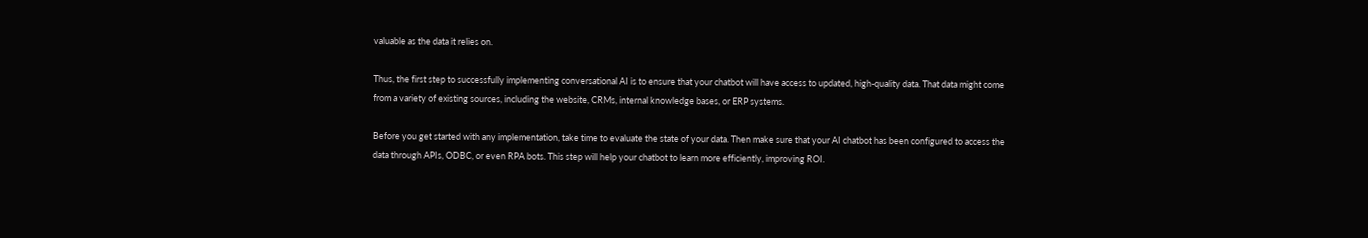valuable as the data it relies on.

Thus, the first step to successfully implementing conversational AI is to ensure that your chatbot will have access to updated, high-quality data. That data might come from a variety of existing sources, including the website, CRMs, internal knowledge bases, or ERP systems.

Before you get started with any implementation, take time to evaluate the state of your data. Then make sure that your AI chatbot has been configured to access the data through APIs, ODBC, or even RPA bots. This step will help your chatbot to learn more efficiently, improving ROI.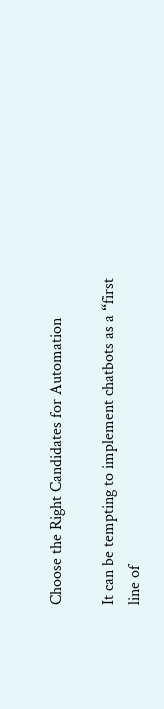Choose the Right Candidates for Automation

It can be tempting to implement chatbots as a “first line of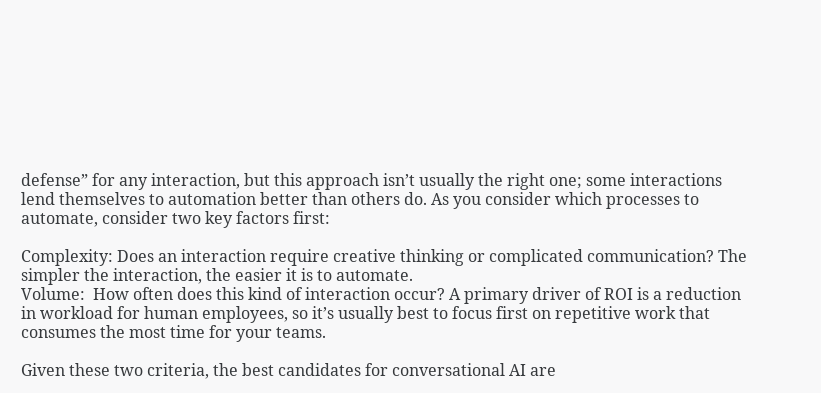defense” for any interaction, but this approach isn’t usually the right one; some interactions lend themselves to automation better than others do. As you consider which processes to automate, consider two key factors first:

Complexity: Does an interaction require creative thinking or complicated communication? The simpler the interaction, the easier it is to automate.
Volume:  How often does this kind of interaction occur? A primary driver of ROI is a reduction in workload for human employees, so it’s usually best to focus first on repetitive work that consumes the most time for your teams.

Given these two criteria, the best candidates for conversational AI are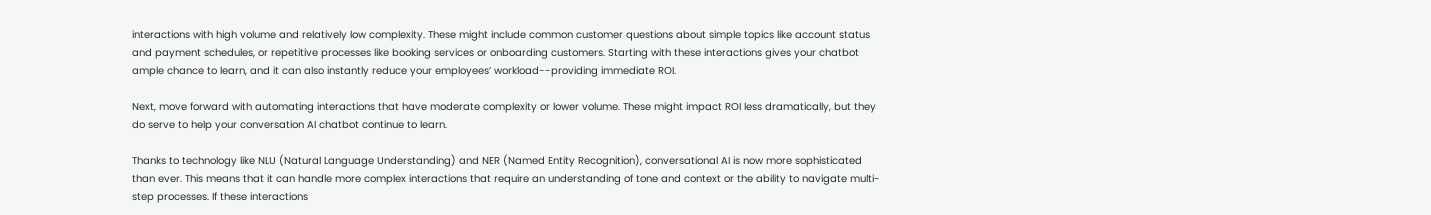interactions with high volume and relatively low complexity. These might include common customer questions about simple topics like account status and payment schedules, or repetitive processes like booking services or onboarding customers. Starting with these interactions gives your chatbot ample chance to learn, and it can also instantly reduce your employees’ workload--providing immediate ROI.

Next, move forward with automating interactions that have moderate complexity or lower volume. These might impact ROI less dramatically, but they do serve to help your conversation AI chatbot continue to learn.

Thanks to technology like NLU (Natural Language Understanding) and NER (Named Entity Recognition), conversational AI is now more sophisticated than ever. This means that it can handle more complex interactions that require an understanding of tone and context or the ability to navigate multi-step processes. If these interactions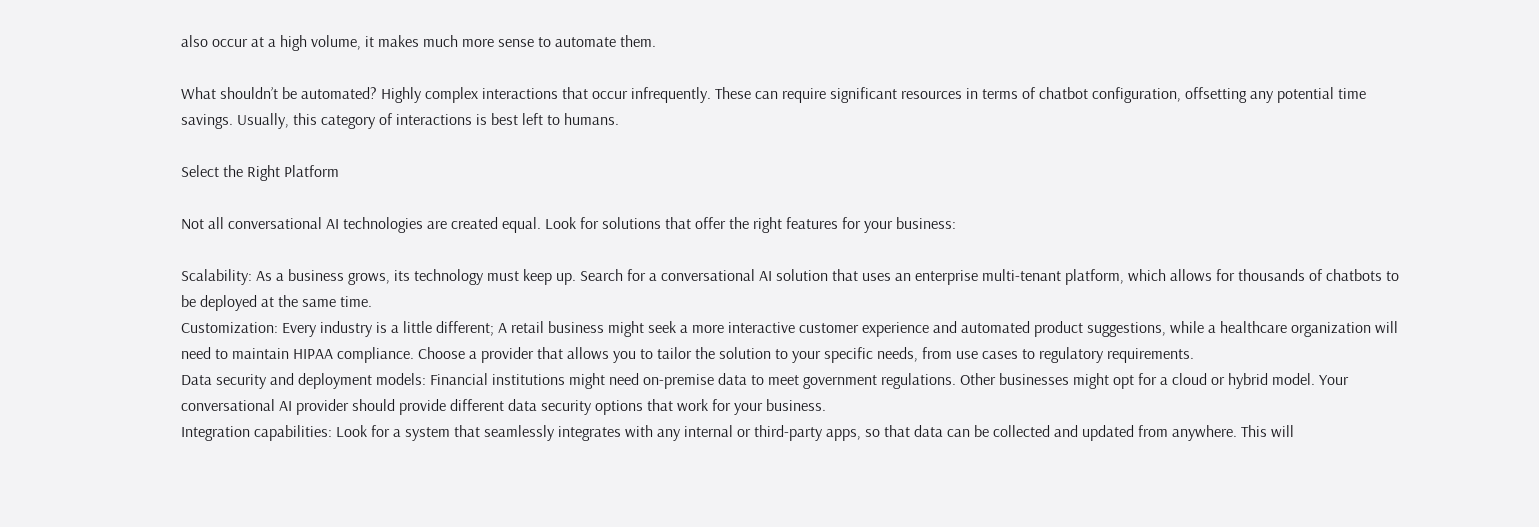also occur at a high volume, it makes much more sense to automate them.

What shouldn’t be automated? Highly complex interactions that occur infrequently. These can require significant resources in terms of chatbot configuration, offsetting any potential time savings. Usually, this category of interactions is best left to humans.

Select the Right Platform

Not all conversational AI technologies are created equal. Look for solutions that offer the right features for your business:

Scalability: As a business grows, its technology must keep up. Search for a conversational AI solution that uses an enterprise multi-tenant platform, which allows for thousands of chatbots to be deployed at the same time.
Customization: Every industry is a little different; A retail business might seek a more interactive customer experience and automated product suggestions, while a healthcare organization will need to maintain HIPAA compliance. Choose a provider that allows you to tailor the solution to your specific needs, from use cases to regulatory requirements.
Data security and deployment models: Financial institutions might need on-premise data to meet government regulations. Other businesses might opt for a cloud or hybrid model. Your conversational AI provider should provide different data security options that work for your business.
Integration capabilities: Look for a system that seamlessly integrates with any internal or third-party apps, so that data can be collected and updated from anywhere. This will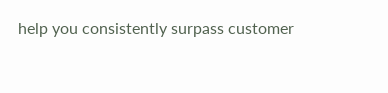help you consistently surpass customer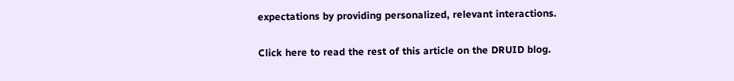expectations by providing personalized, relevant interactions.

Click here to read the rest of this article on the DRUID blog.